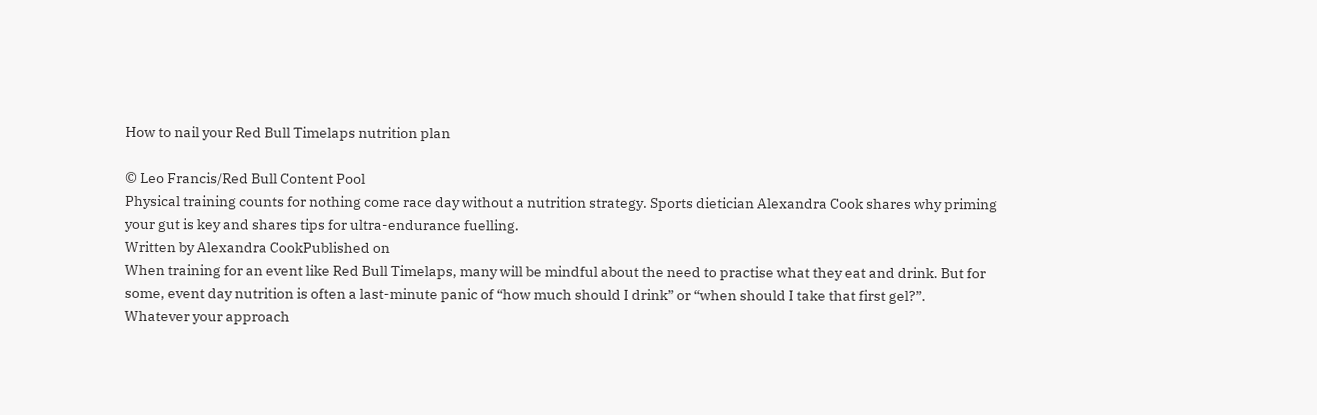How to nail your Red Bull Timelaps nutrition plan

© Leo Francis/Red Bull Content Pool
Physical training counts for nothing come race day without a nutrition strategy. Sports dietician Alexandra Cook shares why priming your gut is key and shares tips for ultra-endurance fuelling.
Written by Alexandra CookPublished on
When training for an event like Red Bull Timelaps, many will be mindful about the need to practise what they eat and drink. But for some, event day nutrition is often a last-minute panic of “how much should I drink” or “when should I take that first gel?”.
Whatever your approach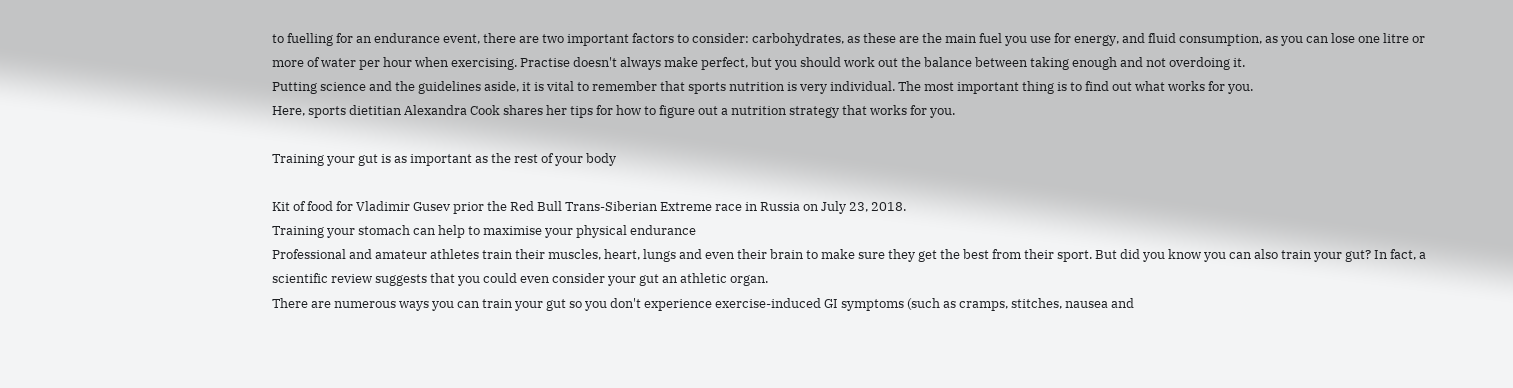to fuelling for an endurance event, there are two important factors to consider: carbohydrates, as these are the main fuel you use for energy, and fluid consumption, as you can lose one litre or more of water per hour when exercising. Practise doesn't always make perfect, but you should work out the balance between taking enough and not overdoing it.
Putting science and the guidelines aside, it is vital to remember that sports nutrition is very individual. The most important thing is to find out what works for you.
Here, sports dietitian Alexandra Cook shares her tips for how to figure out a nutrition strategy that works for you.

Training your gut is as important as the rest of your body

Kit of food for Vladimir Gusev prior the Red Bull Trans-Siberian Extreme race in Russia on July 23, 2018.
Training your stomach can help to maximise your physical endurance
Professional and amateur athletes train their muscles, heart, lungs and even their brain to make sure they get the best from their sport. But did you know you can also train your gut? In fact, a scientific review suggests that you could even consider your gut an athletic organ.
There are numerous ways you can train your gut so you don't experience exercise-induced GI symptoms (such as cramps, stitches, nausea and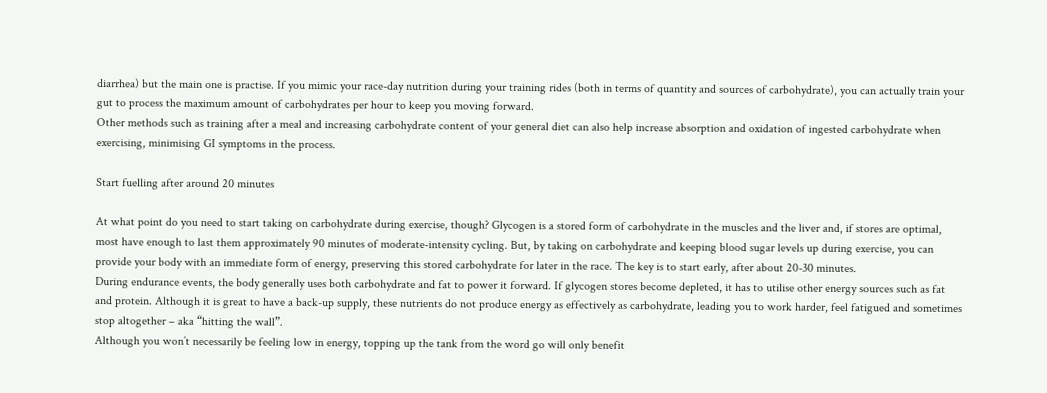diarrhea) but the main one is practise. If you mimic your race-day nutrition during your training rides (both in terms of quantity and sources of carbohydrate), you can actually train your gut to process the maximum amount of carbohydrates per hour to keep you moving forward.
Other methods such as training after a meal and increasing carbohydrate content of your general diet can also help increase absorption and oxidation of ingested carbohydrate when exercising, minimising GI symptoms in the process.

Start fuelling after around 20 minutes

At what point do you need to start taking on carbohydrate during exercise, though? Glycogen is a stored form of carbohydrate in the muscles and the liver and, if stores are optimal, most have enough to last them approximately 90 minutes of moderate-intensity cycling. But, by taking on carbohydrate and keeping blood sugar levels up during exercise, you can provide your body with an immediate form of energy, preserving this stored carbohydrate for later in the race. The key is to start early, after about 20-30 minutes.
During endurance events, the body generally uses both carbohydrate and fat to power it forward. If glycogen stores become depleted, it has to utilise other energy sources such as fat and protein. Although it is great to have a back-up supply, these nutrients do not produce energy as effectively as carbohydrate, leading you to work harder, feel fatigued and sometimes stop altogether – aka “hitting the wall”.
Although you won’t necessarily be feeling low in energy, topping up the tank from the word go will only benefit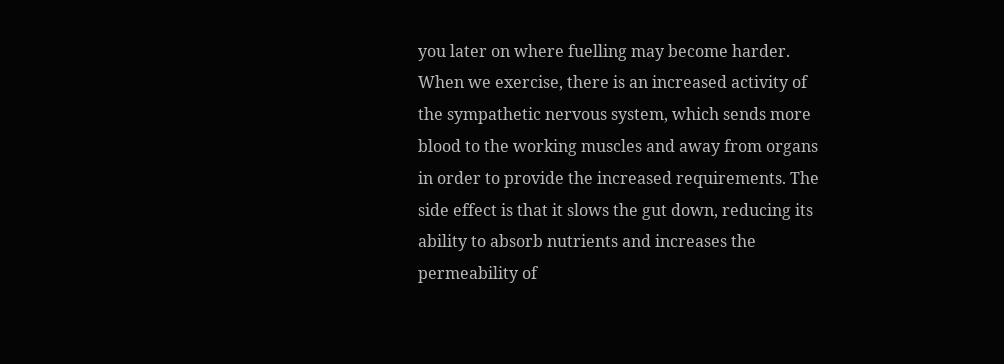you later on where fuelling may become harder. When we exercise, there is an increased activity of the sympathetic nervous system, which sends more blood to the working muscles and away from organs in order to provide the increased requirements. The side effect is that it slows the gut down, reducing its ability to absorb nutrients and increases the permeability of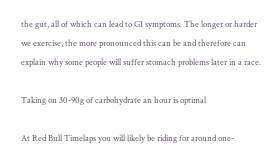the gut, all of which can lead to GI symptoms. The longer or harder we exercise, the more pronounced this can be and therefore can explain why some people will suffer stomach problems later in a race.

Taking on 30-90g of carbohydrate an hour is optimal

At Red Bull Timelaps you will likely be riding for around one-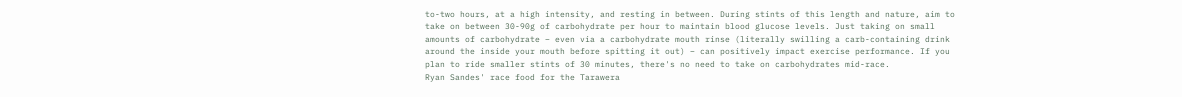to-two hours, at a high intensity, and resting in between. During stints of this length and nature, aim to take on between 30-90g of carbohydrate per hour to maintain blood glucose levels. Just taking on small amounts of carbohydrate – even via a carbohydrate mouth rinse (literally swilling a carb-containing drink around the inside your mouth before spitting it out) – can positively impact exercise performance. If you plan to ride smaller stints of 30 minutes, there's no need to take on carbohydrates mid-race.
Ryan Sandes' race food for the Tarawera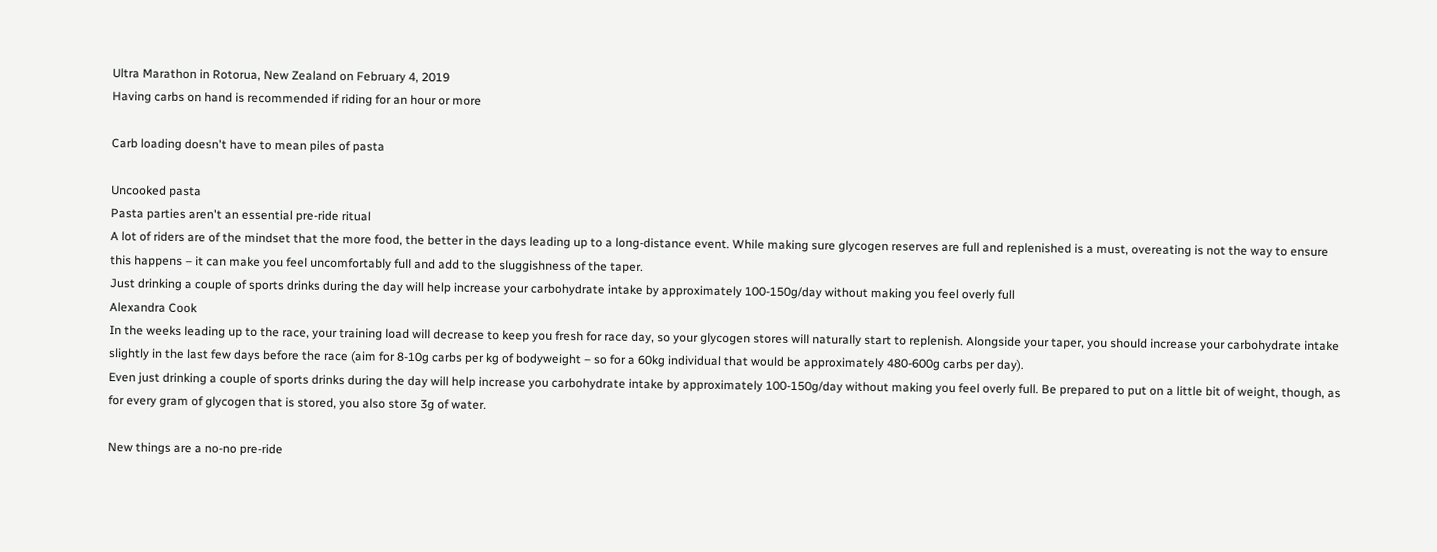Ultra Marathon in Rotorua, New Zealand on February 4, 2019
Having carbs on hand is recommended if riding for an hour or more

Carb loading doesn't have to mean piles of pasta

Uncooked pasta
Pasta parties aren't an essential pre-ride ritual
A lot of riders are of the mindset that the more food, the better in the days leading up to a long-distance event. While making sure glycogen reserves are full and replenished is a must, overeating is not the way to ensure this happens – it can make you feel uncomfortably full and add to the sluggishness of the taper.
Just drinking a couple of sports drinks during the day will help increase your carbohydrate intake by approximately 100-150g/day without making you feel overly full
Alexandra Cook
In the weeks leading up to the race, your training load will decrease to keep you fresh for race day, so your glycogen stores will naturally start to replenish. Alongside your taper, you should increase your carbohydrate intake slightly in the last few days before the race (aim for 8-10g carbs per kg of bodyweight – so for a 60kg individual that would be approximately 480-600g carbs per day).
Even just drinking a couple of sports drinks during the day will help increase you carbohydrate intake by approximately 100-150g/day without making you feel overly full. Be prepared to put on a little bit of weight, though, as for every gram of glycogen that is stored, you also store 3g of water.

New things are a no-no pre-ride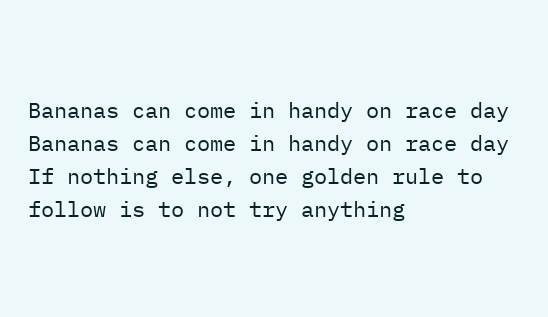Bananas can come in handy on race day
Bananas can come in handy on race day
If nothing else, one golden rule to follow is to not try anything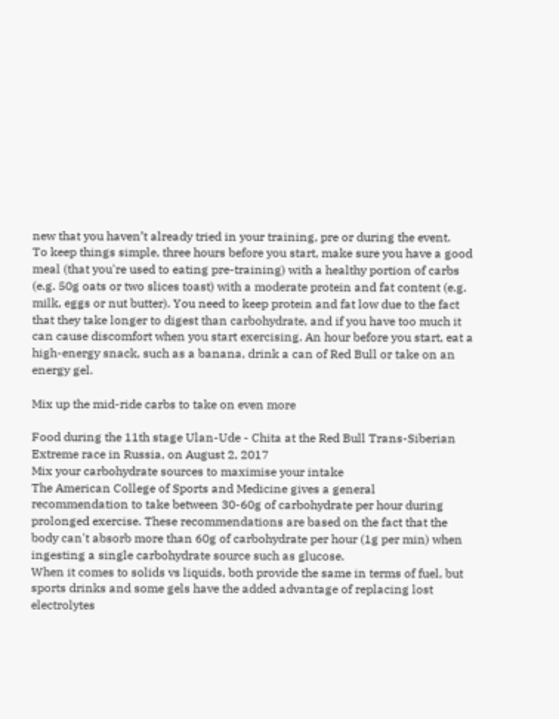new that you haven’t already tried in your training, pre or during the event.
To keep things simple, three hours before you start, make sure you have a good meal (that you're used to eating pre-training) with a healthy portion of carbs (e.g. 50g oats or two slices toast) with a moderate protein and fat content (e.g. milk, eggs or nut butter). You need to keep protein and fat low due to the fact that they take longer to digest than carbohydrate, and if you have too much it can cause discomfort when you start exercising. An hour before you start, eat a high-energy snack, such as a banana, drink a can of Red Bull or take on an energy gel.

Mix up the mid-ride carbs to take on even more

Food during the 11th stage Ulan-Ude - Chita at the Red Bull Trans-Siberian Extreme race in Russia, on August 2, 2017
Mix your carbohydrate sources to maximise your intake
The American College of Sports and Medicine gives a general recommendation to take between 30-60g of carbohydrate per hour during prolonged exercise. These recommendations are based on the fact that the body can't absorb more than 60g of carbohydrate per hour (1g per min) when ingesting a single carbohydrate source such as glucose.
When it comes to solids vs liquids, both provide the same in terms of fuel, but sports drinks and some gels have the added advantage of replacing lost electrolytes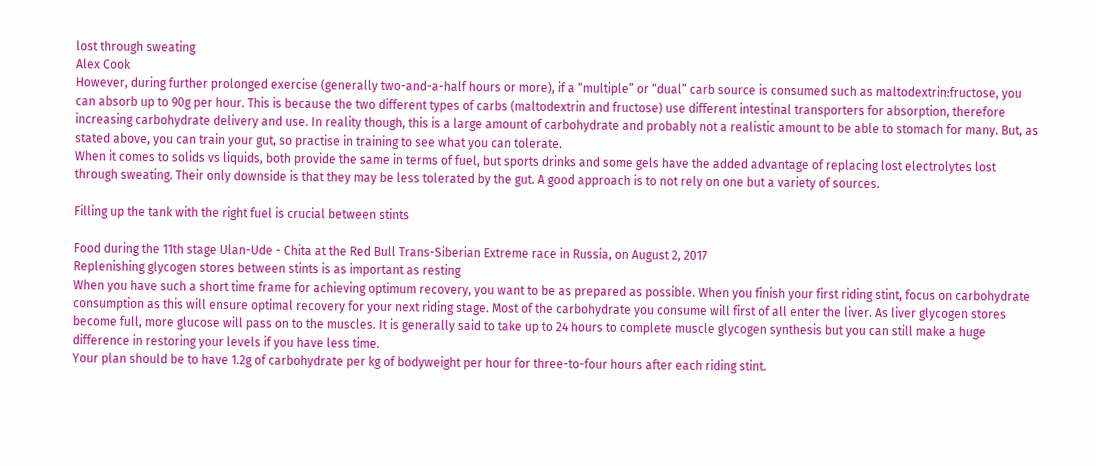lost through sweating
Alex Cook
However, during further prolonged exercise (generally two-and-a-half hours or more), if a “multiple” or “dual” carb source is consumed such as maltodextrin:fructose, you can absorb up to 90g per hour. This is because the two different types of carbs (maltodextrin and fructose) use different intestinal transporters for absorption, therefore increasing carbohydrate delivery and use. In reality though, this is a large amount of carbohydrate and probably not a realistic amount to be able to stomach for many. But, as stated above, you can train your gut, so practise in training to see what you can tolerate.
When it comes to solids vs liquids, both provide the same in terms of fuel, but sports drinks and some gels have the added advantage of replacing lost electrolytes lost through sweating. Their only downside is that they may be less tolerated by the gut. A good approach is to not rely on one but a variety of sources.

Filling up the tank with the right fuel is crucial between stints

Food during the 11th stage Ulan-Ude - Chita at the Red Bull Trans-Siberian Extreme race in Russia, on August 2, 2017
Replenishing glycogen stores between stints is as important as resting
When you have such a short time frame for achieving optimum recovery, you want to be as prepared as possible. When you finish your first riding stint, focus on carbohydrate consumption as this will ensure optimal recovery for your next riding stage. Most of the carbohydrate you consume will first of all enter the liver. As liver glycogen stores become full, more glucose will pass on to the muscles. It is generally said to take up to 24 hours to complete muscle glycogen synthesis but you can still make a huge difference in restoring your levels if you have less time.
Your plan should be to have 1.2g of carbohydrate per kg of bodyweight per hour for three-to-four hours after each riding stint.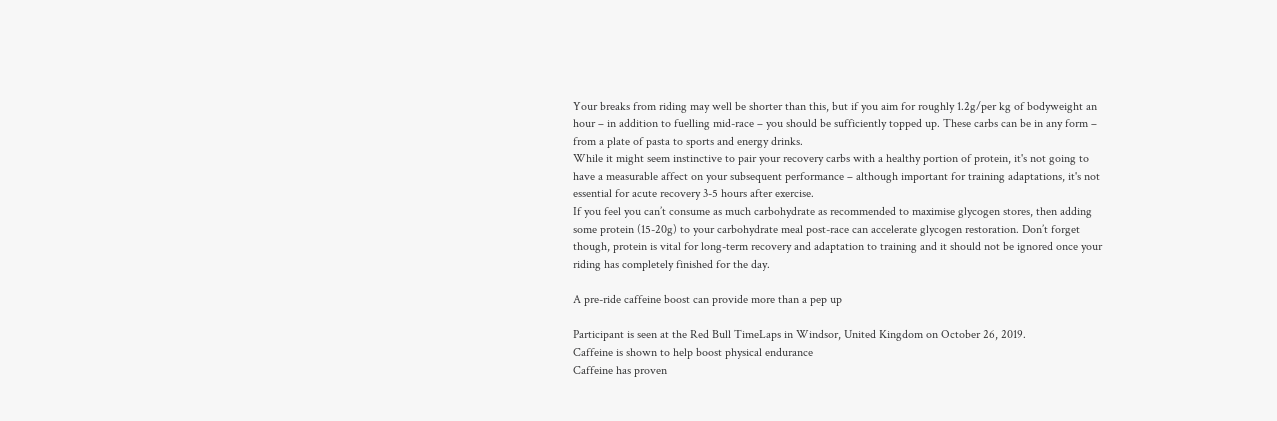Your breaks from riding may well be shorter than this, but if you aim for roughly 1.2g/per kg of bodyweight an hour – in addition to fuelling mid-race – you should be sufficiently topped up. These carbs can be in any form – from a plate of pasta to sports and energy drinks.
While it might seem instinctive to pair your recovery carbs with a healthy portion of protein, it's not going to have a measurable affect on your subsequent performance – although important for training adaptations, it's not essential for acute recovery 3-5 hours after exercise.
If you feel you can’t consume as much carbohydrate as recommended to maximise glycogen stores, then adding some protein (15-20g) to your carbohydrate meal post-race can accelerate glycogen restoration. Don’t forget though, protein is vital for long-term recovery and adaptation to training and it should not be ignored once your riding has completely finished for the day.

A pre-ride caffeine boost can provide more than a pep up

Participant is seen at the Red Bull TimeLaps in Windsor, United Kingdom on October 26, 2019.
Caffeine is shown to help boost physical endurance
Caffeine has proven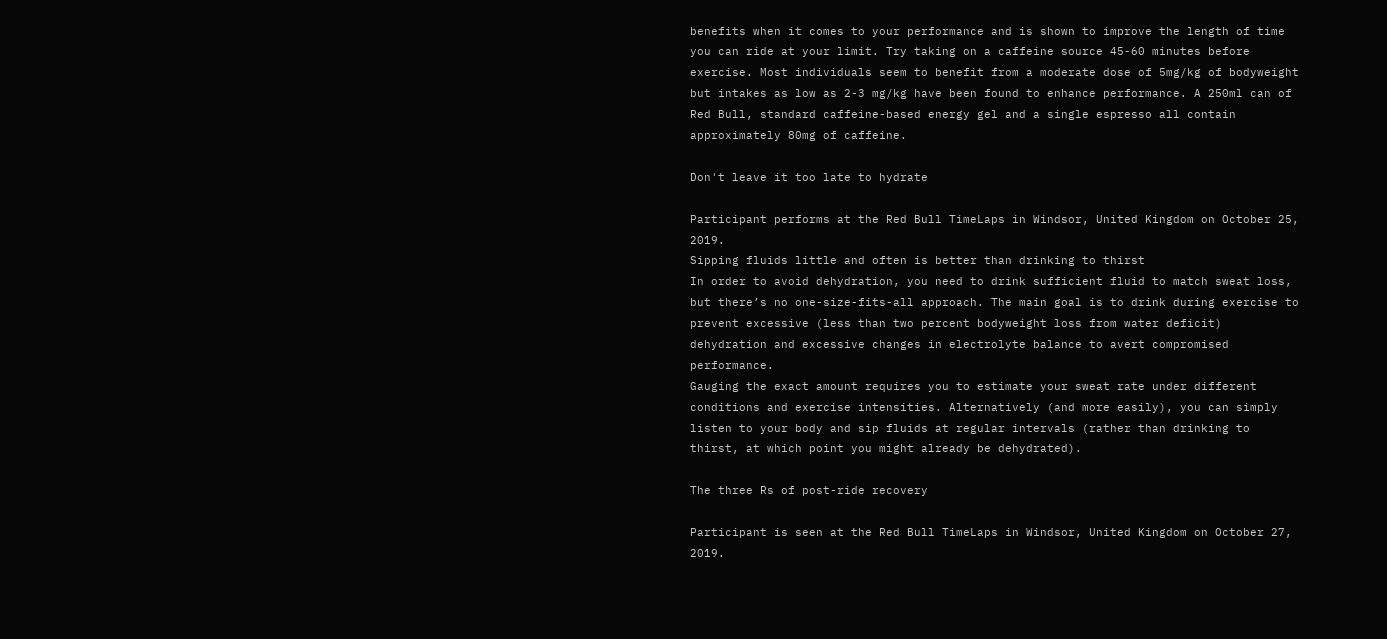benefits when it comes to your performance and is shown to improve the length of time you can ride at your limit. Try taking on a caffeine source 45-60 minutes before exercise. Most individuals seem to benefit from a moderate dose of 5mg/kg of bodyweight but intakes as low as 2-3 mg/kg have been found to enhance performance. A 250ml can of Red Bull, standard caffeine-based energy gel and a single espresso all contain approximately 80mg of caffeine.

Don't leave it too late to hydrate

Participant performs at the Red Bull TimeLaps in Windsor, United Kingdom on October 25, 2019.
Sipping fluids little and often is better than drinking to thirst
In order to avoid dehydration, you need to drink sufficient fluid to match sweat loss, but there’s no one-size-fits-all approach. The main goal is to drink during exercise to prevent excessive (less than two percent bodyweight loss from water deficit) dehydration and excessive changes in electrolyte balance to avert compromised performance.
Gauging the exact amount requires you to estimate your sweat rate under different conditions and exercise intensities. Alternatively (and more easily), you can simply listen to your body and sip fluids at regular intervals (rather than drinking to thirst, at which point you might already be dehydrated).

The three Rs of post-ride recovery

Participant is seen at the Red Bull TimeLaps in Windsor, United Kingdom on October 27, 2019.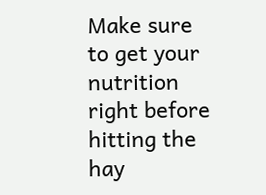Make sure to get your nutrition right before hitting the hay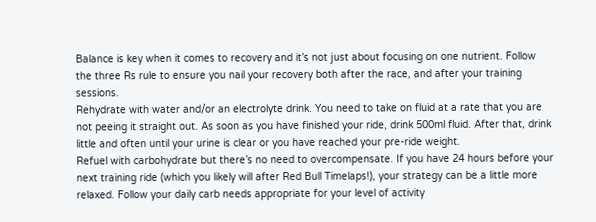Balance is key when it comes to recovery and it’s not just about focusing on one nutrient. Follow the three Rs rule to ensure you nail your recovery both after the race, and after your training sessions.
Rehydrate with water and/or an electrolyte drink. You need to take on fluid at a rate that you are not peeing it straight out. As soon as you have finished your ride, drink 500ml fluid. After that, drink little and often until your urine is clear or you have reached your pre-ride weight.
Refuel with carbohydrate but there’s no need to overcompensate. If you have 24 hours before your next training ride (which you likely will after Red Bull Timelaps!), your strategy can be a little more relaxed. Follow your daily carb needs appropriate for your level of activity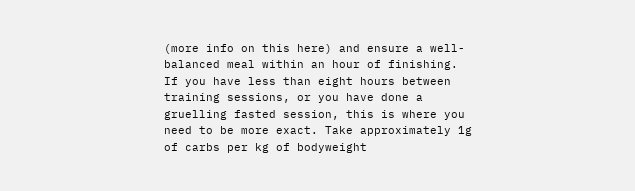(more info on this here) and ensure a well-balanced meal within an hour of finishing.
If you have less than eight hours between training sessions, or you have done a gruelling fasted session, this is where you need to be more exact. Take approximately 1g of carbs per kg of bodyweight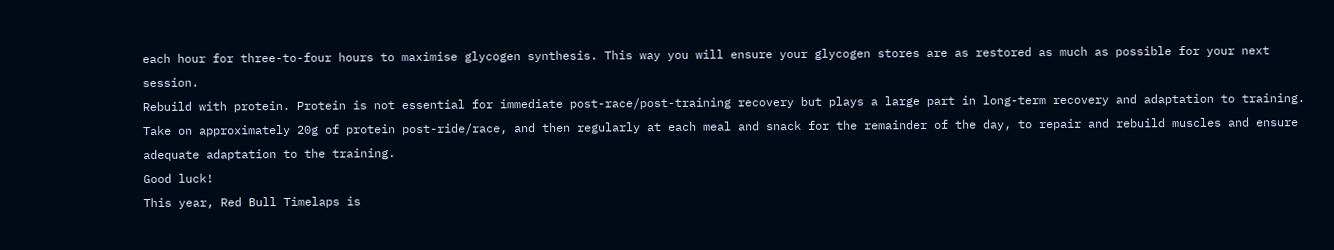each hour for three-to-four hours to maximise glycogen synthesis. This way you will ensure your glycogen stores are as restored as much as possible for your next session.
Rebuild with protein. Protein is not essential for immediate post-race/post-training recovery but plays a large part in long-term recovery and adaptation to training. Take on approximately 20g of protein post-ride/race, and then regularly at each meal and snack for the remainder of the day, to repair and rebuild muscles and ensure adequate adaptation to the training.
Good luck!
This year, Red Bull Timelaps is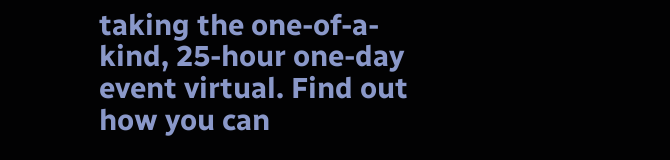taking the one-of-a-kind, 25-hour one-day event virtual. Find out how you can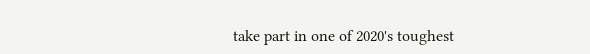take part in one of 2020's toughest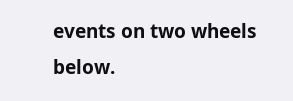events on two wheels below.